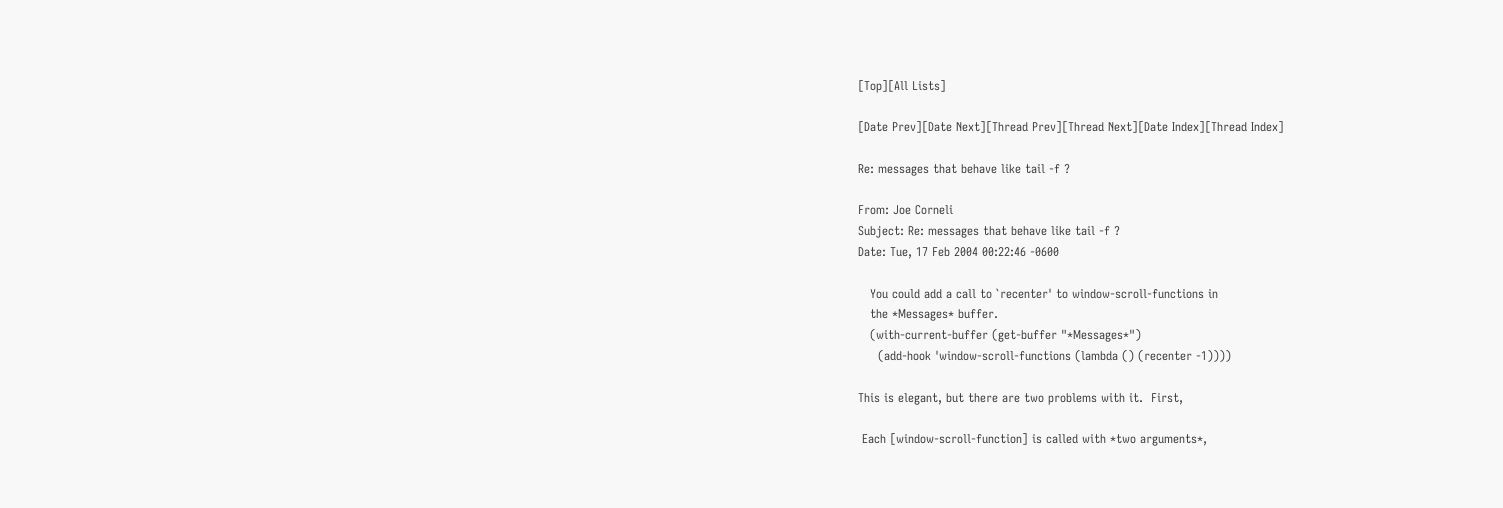[Top][All Lists]

[Date Prev][Date Next][Thread Prev][Thread Next][Date Index][Thread Index]

Re: messages that behave like tail -f ?

From: Joe Corneli
Subject: Re: messages that behave like tail -f ?
Date: Tue, 17 Feb 2004 00:22:46 -0600

   You could add a call to `recenter' to window-scroll-functions in
   the *Messages* buffer.
   (with-current-buffer (get-buffer "*Messages*")
     (add-hook 'window-scroll-functions (lambda () (recenter -1))))

This is elegant, but there are two problems with it.  First,

 Each [window-scroll-function] is called with *two arguments*,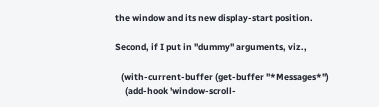the window and its new display-start position.

Second, if I put in "dummy" arguments, viz.,

   (with-current-buffer (get-buffer "*Messages*")
     (add-hook 'window-scroll-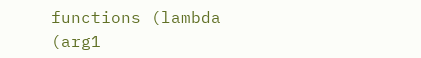functions (lambda (arg1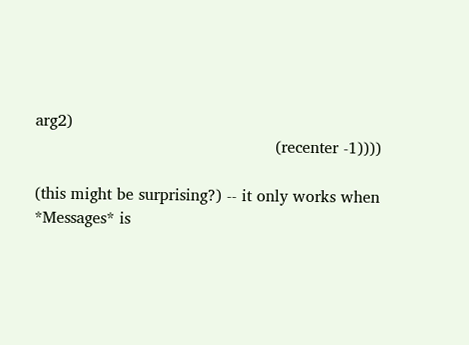arg2)
                                                (recenter -1))))

(this might be surprising?) -- it only works when *Messages* is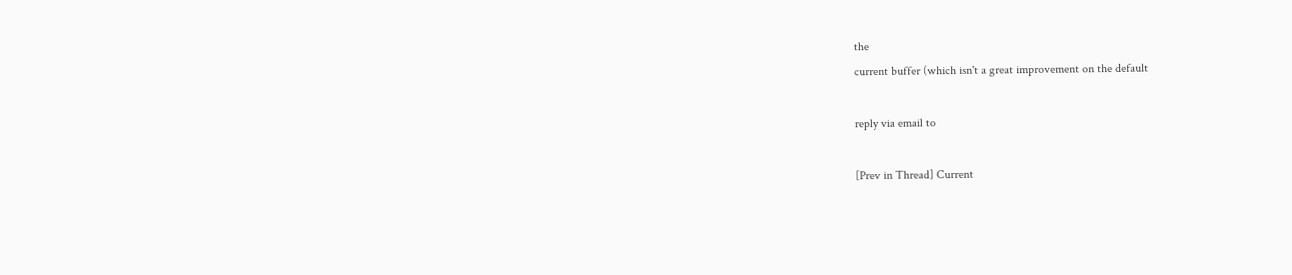the
current buffer (which isn't a great improvement on the default

reply via email to

[Prev in Thread] Current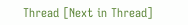Thread [Next in Thread]